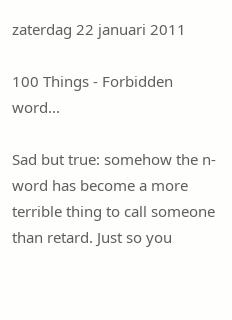zaterdag 22 januari 2011

100 Things - Forbidden word...

Sad but true: somehow the n-word has become a more terrible thing to call someone than retard. Just so you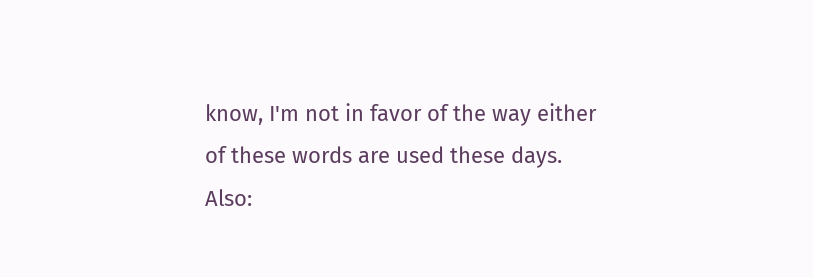know, I'm not in favor of the way either of these words are used these days.
Also: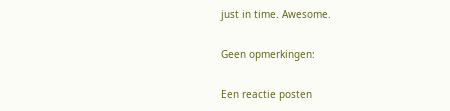just in time. Awesome.

Geen opmerkingen:

Een reactie posten